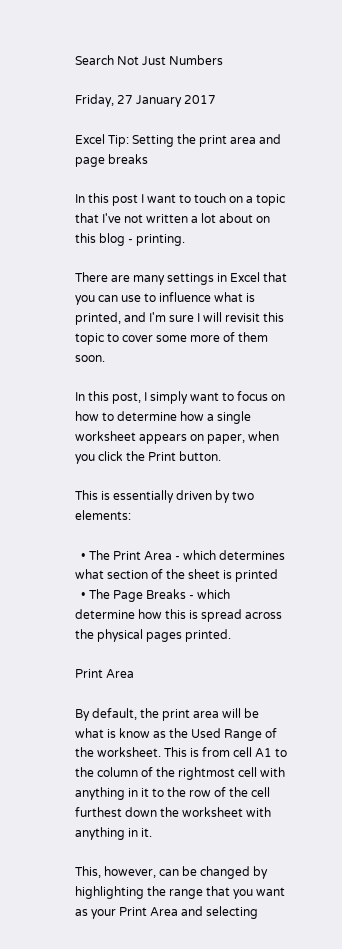Search Not Just Numbers

Friday, 27 January 2017

Excel Tip: Setting the print area and page breaks

In this post I want to touch on a topic that I've not written a lot about on this blog - printing.

There are many settings in Excel that you can use to influence what is printed, and I'm sure I will revisit this topic to cover some more of them soon.

In this post, I simply want to focus on how to determine how a single worksheet appears on paper, when you click the Print button.

This is essentially driven by two elements:

  • The Print Area - which determines what section of the sheet is printed
  • The Page Breaks - which determine how this is spread across the physical pages printed.

Print Area

By default, the print area will be what is know as the Used Range of the worksheet. This is from cell A1 to the column of the rightmost cell with anything in it to the row of the cell furthest down the worksheet with anything in it.

This, however, can be changed by highlighting the range that you want as your Print Area and selecting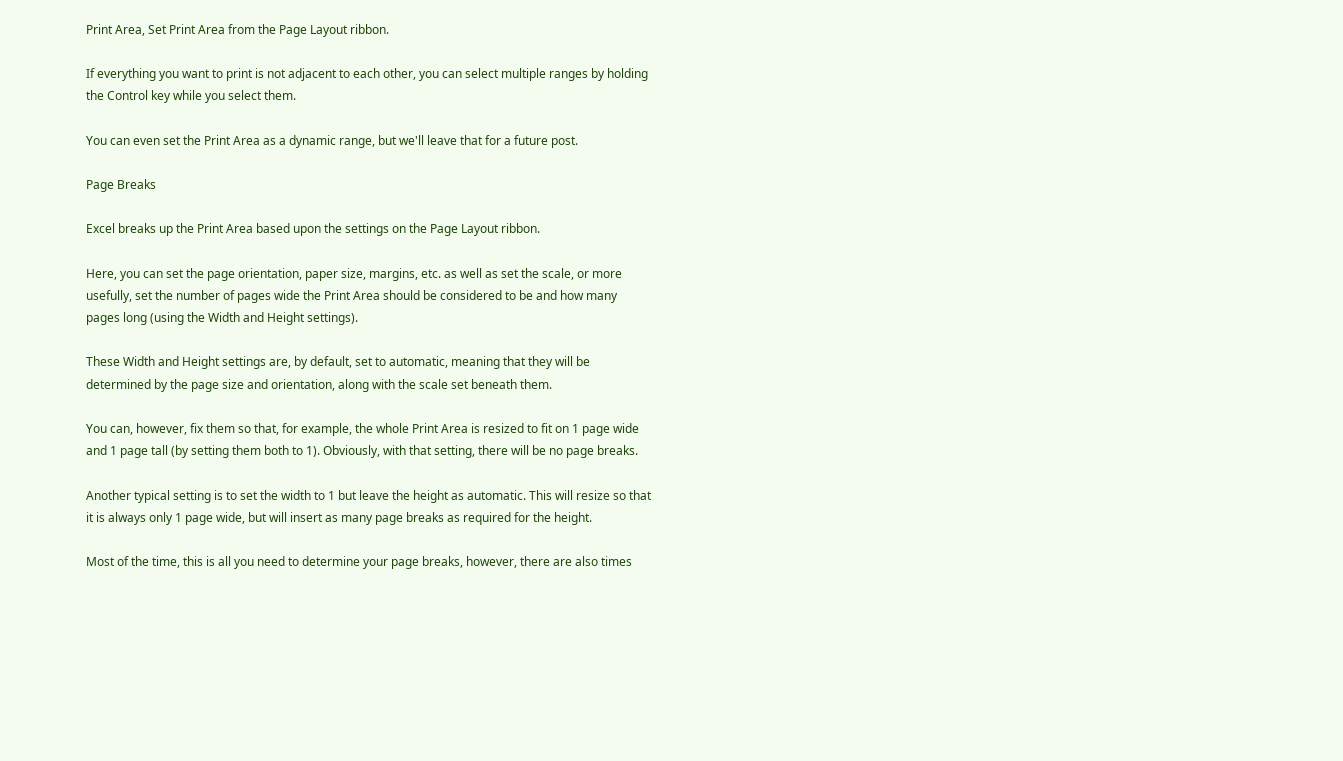Print Area, Set Print Area from the Page Layout ribbon.

If everything you want to print is not adjacent to each other, you can select multiple ranges by holding the Control key while you select them.

You can even set the Print Area as a dynamic range, but we'll leave that for a future post.

Page Breaks

Excel breaks up the Print Area based upon the settings on the Page Layout ribbon.

Here, you can set the page orientation, paper size, margins, etc. as well as set the scale, or more usefully, set the number of pages wide the Print Area should be considered to be and how many pages long (using the Width and Height settings).

These Width and Height settings are, by default, set to automatic, meaning that they will be determined by the page size and orientation, along with the scale set beneath them.

You can, however, fix them so that, for example, the whole Print Area is resized to fit on 1 page wide and 1 page tall (by setting them both to 1). Obviously, with that setting, there will be no page breaks.

Another typical setting is to set the width to 1 but leave the height as automatic. This will resize so that it is always only 1 page wide, but will insert as many page breaks as required for the height.

Most of the time, this is all you need to determine your page breaks, however, there are also times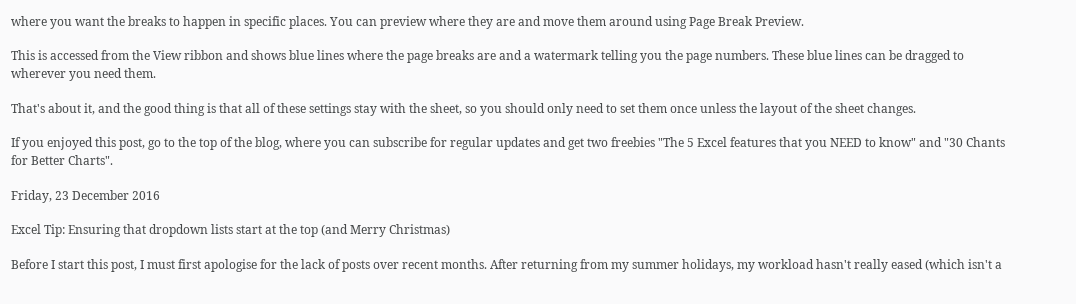where you want the breaks to happen in specific places. You can preview where they are and move them around using Page Break Preview.

This is accessed from the View ribbon and shows blue lines where the page breaks are and a watermark telling you the page numbers. These blue lines can be dragged to wherever you need them.

That's about it, and the good thing is that all of these settings stay with the sheet, so you should only need to set them once unless the layout of the sheet changes.

If you enjoyed this post, go to the top of the blog, where you can subscribe for regular updates and get two freebies "The 5 Excel features that you NEED to know" and "30 Chants for Better Charts".

Friday, 23 December 2016

Excel Tip: Ensuring that dropdown lists start at the top (and Merry Christmas)

Before I start this post, I must first apologise for the lack of posts over recent months. After returning from my summer holidays, my workload hasn't really eased (which isn't a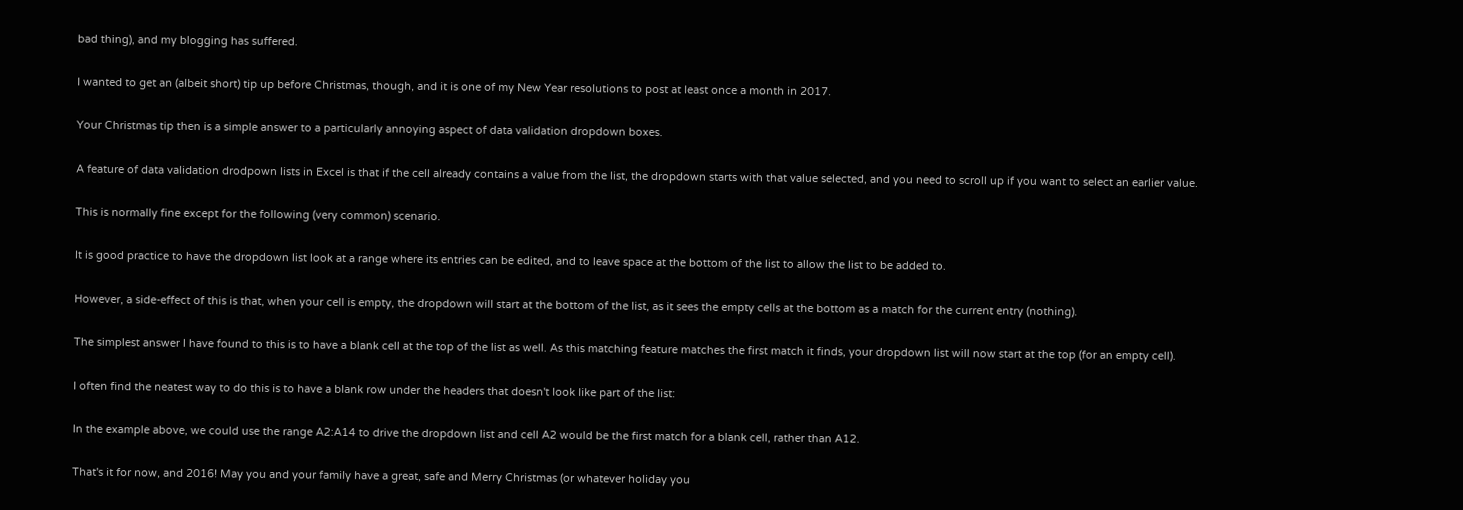bad thing), and my blogging has suffered.

I wanted to get an (albeit short) tip up before Christmas, though, and it is one of my New Year resolutions to post at least once a month in 2017.

Your Christmas tip then is a simple answer to a particularly annoying aspect of data validation dropdown boxes.

A feature of data validation drodpown lists in Excel is that if the cell already contains a value from the list, the dropdown starts with that value selected, and you need to scroll up if you want to select an earlier value.

This is normally fine except for the following (very common) scenario.

It is good practice to have the dropdown list look at a range where its entries can be edited, and to leave space at the bottom of the list to allow the list to be added to.

However, a side-effect of this is that, when your cell is empty, the dropdown will start at the bottom of the list, as it sees the empty cells at the bottom as a match for the current entry (nothing).

The simplest answer I have found to this is to have a blank cell at the top of the list as well. As this matching feature matches the first match it finds, your dropdown list will now start at the top (for an empty cell).

I often find the neatest way to do this is to have a blank row under the headers that doesn't look like part of the list:

In the example above, we could use the range A2:A14 to drive the dropdown list and cell A2 would be the first match for a blank cell, rather than A12.

That's it for now, and 2016! May you and your family have a great, safe and Merry Christmas (or whatever holiday you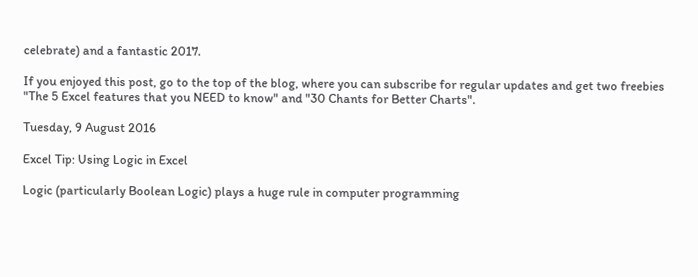celebrate) and a fantastic 2017.

If you enjoyed this post, go to the top of the blog, where you can subscribe for regular updates and get two freebies "The 5 Excel features that you NEED to know" and "30 Chants for Better Charts".

Tuesday, 9 August 2016

Excel Tip: Using Logic in Excel

Logic (particularly Boolean Logic) plays a huge rule in computer programming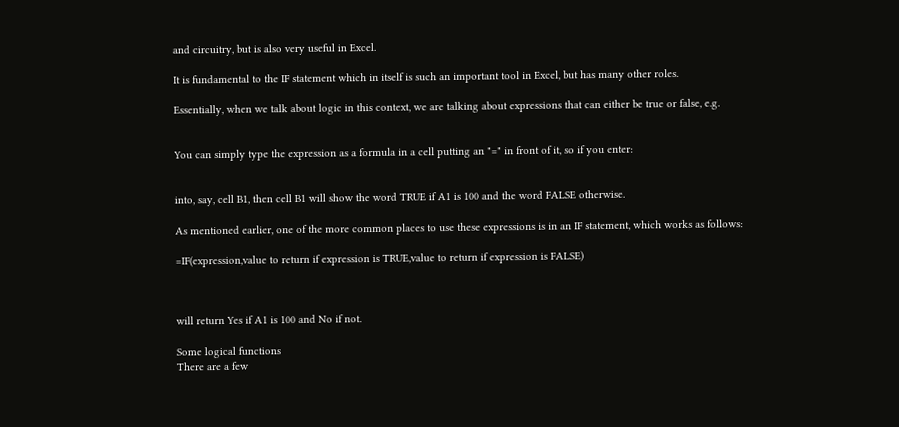and circuitry, but is also very useful in Excel.

It is fundamental to the IF statement which in itself is such an important tool in Excel, but has many other roles.

Essentially, when we talk about logic in this context, we are talking about expressions that can either be true or false, e.g.


You can simply type the expression as a formula in a cell putting an "=" in front of it, so if you enter:


into, say, cell B1, then cell B1 will show the word TRUE if A1 is 100 and the word FALSE otherwise.

As mentioned earlier, one of the more common places to use these expressions is in an IF statement, which works as follows:

=IF(expression,value to return if expression is TRUE,value to return if expression is FALSE)



will return Yes if A1 is 100 and No if not.

Some logical functions
There are a few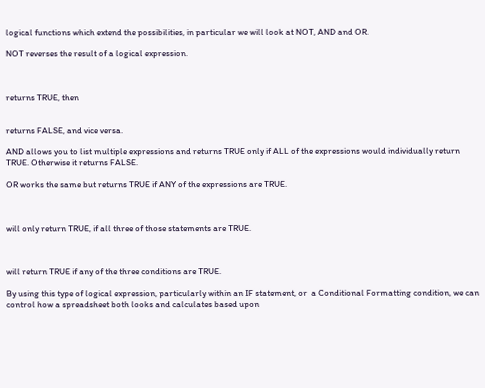logical functions which extend the possibilities, in particular we will look at NOT, AND and OR.

NOT reverses the result of a logical expression.



returns TRUE, then


returns FALSE, and vice versa.

AND allows you to list multiple expressions and returns TRUE only if ALL of the expressions would individually return TRUE. Otherwise it returns FALSE.

OR works the same but returns TRUE if ANY of the expressions are TRUE.



will only return TRUE, if all three of those statements are TRUE.



will return TRUE if any of the three conditions are TRUE.

By using this type of logical expression, particularly within an IF statement, or  a Conditional Formatting condition, we can control how a spreadsheet both looks and calculates based upon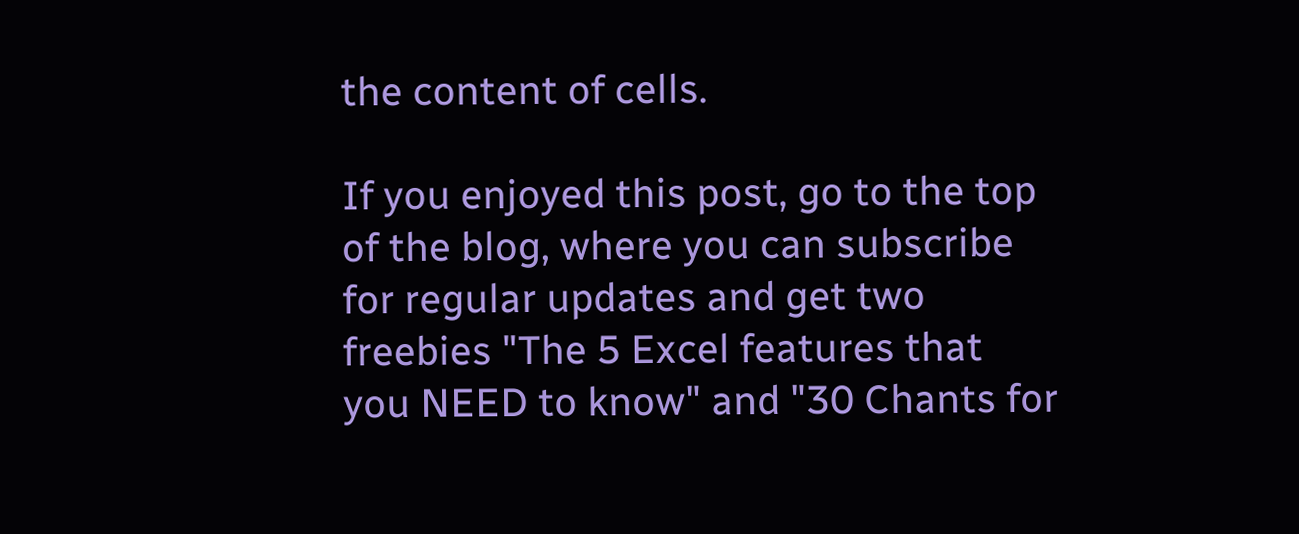the content of cells.

If you enjoyed this post, go to the top of the blog, where you can subscribe for regular updates and get two freebies "The 5 Excel features that you NEED to know" and "30 Chants for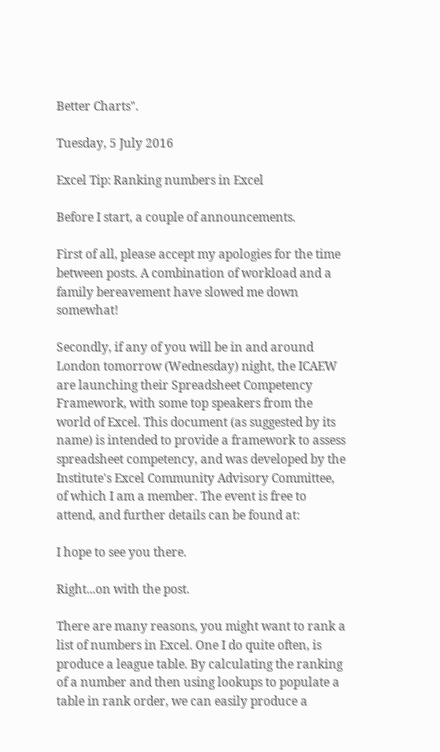Better Charts".

Tuesday, 5 July 2016

Excel Tip: Ranking numbers in Excel

Before I start, a couple of announcements.

First of all, please accept my apologies for the time between posts. A combination of workload and a family bereavement have slowed me down somewhat!

Secondly, if any of you will be in and around London tomorrow (Wednesday) night, the ICAEW are launching their Spreadsheet Competency Framework, with some top speakers from the world of Excel. This document (as suggested by its name) is intended to provide a framework to assess spreadsheet competency, and was developed by the Institute's Excel Community Advisory Committee, of which I am a member. The event is free to attend, and further details can be found at:

I hope to see you there.

Right...on with the post.

There are many reasons, you might want to rank a list of numbers in Excel. One I do quite often, is produce a league table. By calculating the ranking of a number and then using lookups to populate a table in rank order, we can easily produce a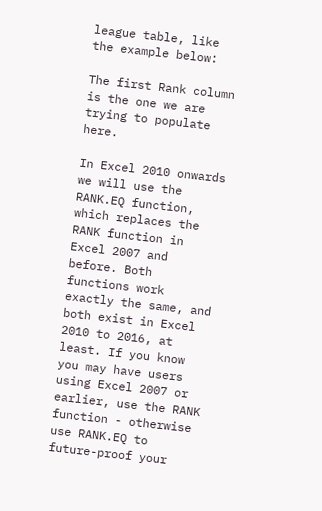league table, like the example below:

The first Rank column is the one we are trying to populate here.

In Excel 2010 onwards we will use the RANK.EQ function, which replaces the RANK function in Excel 2007 and before. Both functions work exactly the same, and both exist in Excel 2010 to 2016, at least. If you know you may have users using Excel 2007 or earlier, use the RANK function - otherwise use RANK.EQ to future-proof your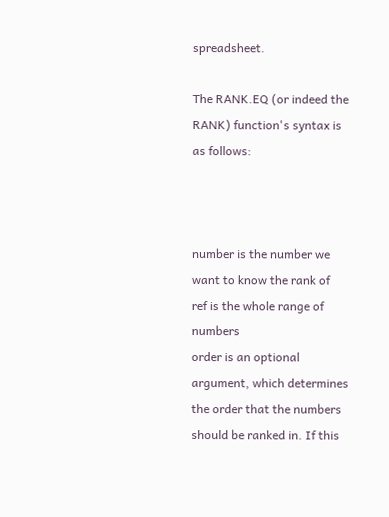spreadsheet.

The RANK.EQ (or indeed the RANK) function's syntax is as follows:



number is the number we want to know the rank of
ref is the whole range of numbers
order is an optional argument, which determines the order that the numbers should be ranked in. If this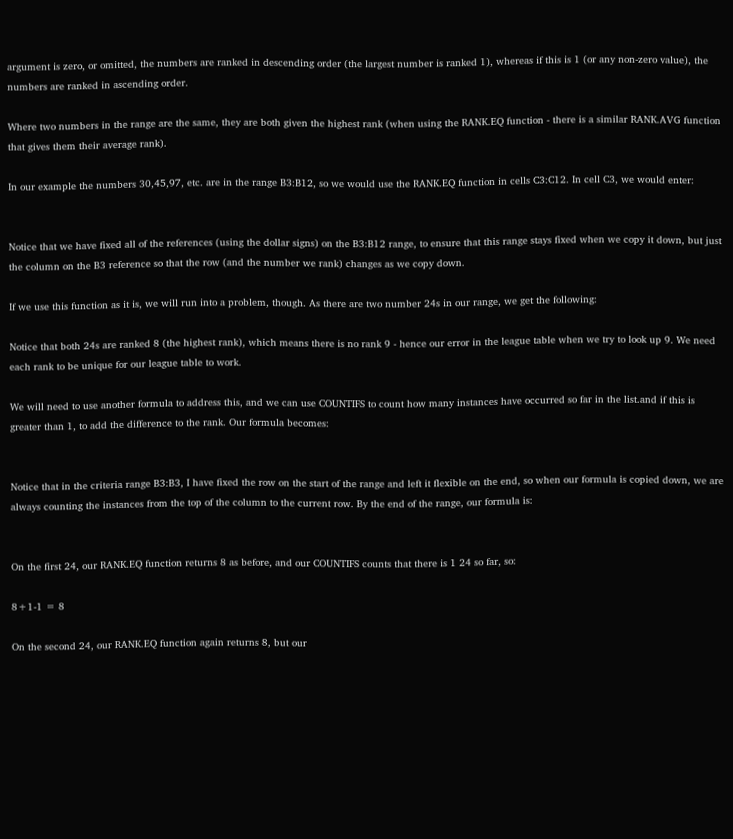argument is zero, or omitted, the numbers are ranked in descending order (the largest number is ranked 1), whereas if this is 1 (or any non-zero value), the numbers are ranked in ascending order.

Where two numbers in the range are the same, they are both given the highest rank (when using the RANK.EQ function - there is a similar RANK.AVG function that gives them their average rank).

In our example the numbers 30,45,97, etc. are in the range B3:B12, so we would use the RANK.EQ function in cells C3:C12. In cell C3, we would enter:


Notice that we have fixed all of the references (using the dollar signs) on the B3:B12 range, to ensure that this range stays fixed when we copy it down, but just the column on the B3 reference so that the row (and the number we rank) changes as we copy down.

If we use this function as it is, we will run into a problem, though. As there are two number 24s in our range, we get the following:

Notice that both 24s are ranked 8 (the highest rank), which means there is no rank 9 - hence our error in the league table when we try to look up 9. We need each rank to be unique for our league table to work.

We will need to use another formula to address this, and we can use COUNTIFS to count how many instances have occurred so far in the list.and if this is greater than 1, to add the difference to the rank. Our formula becomes:


Notice that in the criteria range B3:B3, I have fixed the row on the start of the range and left it flexible on the end, so when our formula is copied down, we are always counting the instances from the top of the column to the current row. By the end of the range, our formula is:


On the first 24, our RANK.EQ function returns 8 as before, and our COUNTIFS counts that there is 1 24 so far, so:

8+1-1 = 8

On the second 24, our RANK.EQ function again returns 8, but our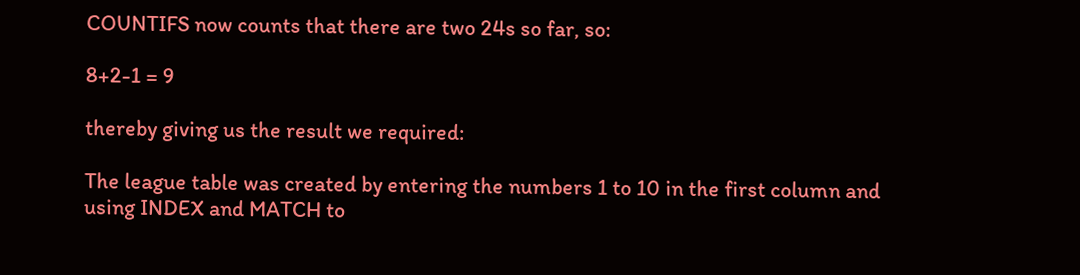COUNTIFS now counts that there are two 24s so far, so:

8+2-1 = 9

thereby giving us the result we required:

The league table was created by entering the numbers 1 to 10 in the first column and using INDEX and MATCH to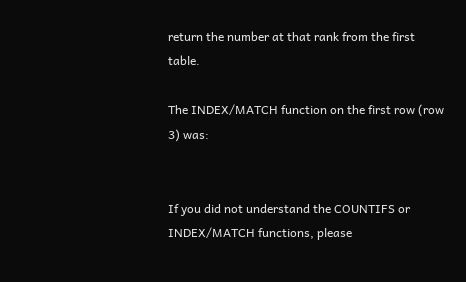return the number at that rank from the first table.

The INDEX/MATCH function on the first row (row 3) was:


If you did not understand the COUNTIFS or INDEX/MATCH functions, please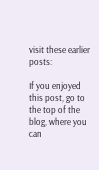visit these earlier posts:

If you enjoyed this post, go to the top of the blog, where you can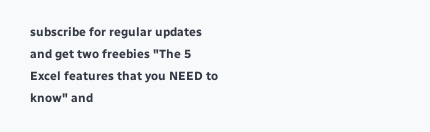subscribe for regular updates and get two freebies "The 5 Excel features that you NEED to know" and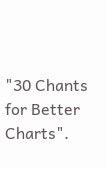"30 Chants for Better Charts".